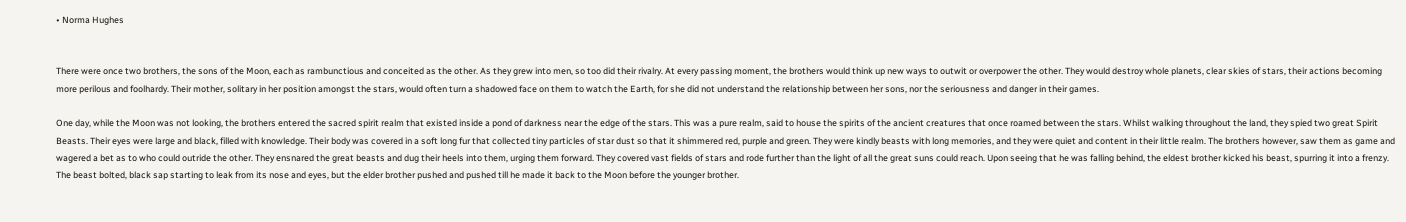• Norma Hughes


There were once two brothers, the sons of the Moon, each as rambunctious and conceited as the other. As they grew into men, so too did their rivalry. At every passing moment, the brothers would think up new ways to outwit or overpower the other. They would destroy whole planets, clear skies of stars, their actions becoming more perilous and foolhardy. Their mother, solitary in her position amongst the stars, would often turn a shadowed face on them to watch the Earth, for she did not understand the relationship between her sons, nor the seriousness and danger in their games.

One day, while the Moon was not looking, the brothers entered the sacred spirit realm that existed inside a pond of darkness near the edge of the stars. This was a pure realm, said to house the spirits of the ancient creatures that once roamed between the stars. Whilst walking throughout the land, they spied two great Spirit Beasts. Their eyes were large and black, filled with knowledge. Their body was covered in a soft long fur that collected tiny particles of star dust so that it shimmered red, purple and green. They were kindly beasts with long memories, and they were quiet and content in their little realm. The brothers however, saw them as game and wagered a bet as to who could outride the other. They ensnared the great beasts and dug their heels into them, urging them forward. They covered vast fields of stars and rode further than the light of all the great suns could reach. Upon seeing that he was falling behind, the eldest brother kicked his beast, spurring it into a frenzy. The beast bolted, black sap starting to leak from its nose and eyes, but the elder brother pushed and pushed till he made it back to the Moon before the younger brother.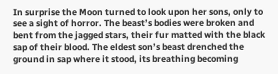In surprise the Moon turned to look upon her sons, only to see a sight of horror. The beast’s bodies were broken and bent from the jagged stars, their fur matted with the black sap of their blood. The eldest son’s beast drenched the ground in sap where it stood, its breathing becoming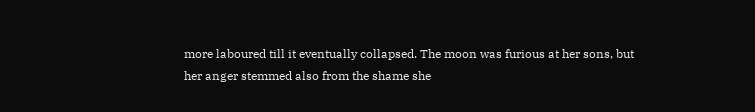more laboured till it eventually collapsed. The moon was furious at her sons, but her anger stemmed also from the shame she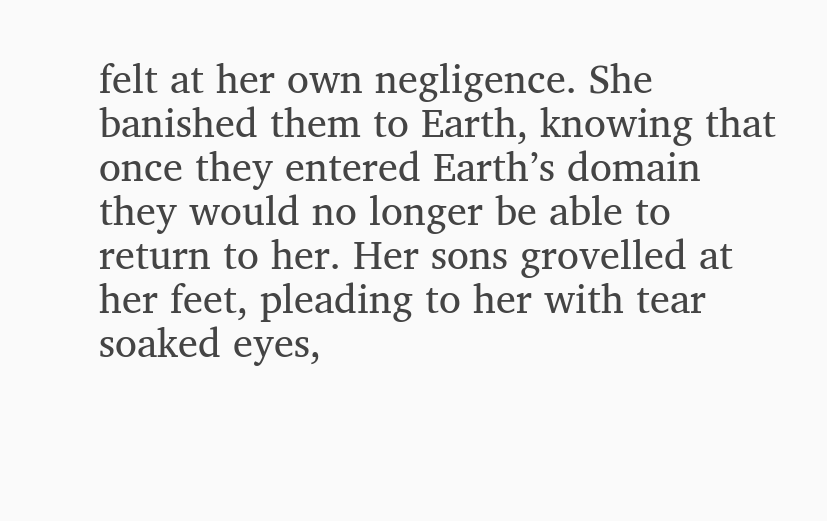felt at her own negligence. She banished them to Earth, knowing that once they entered Earth’s domain they would no longer be able to return to her. Her sons grovelled at her feet, pleading to her with tear soaked eyes,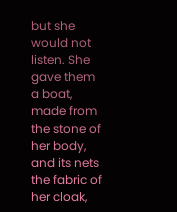but she would not listen. She gave them a boat, made from the stone of her body, and its nets the fabric of her cloak,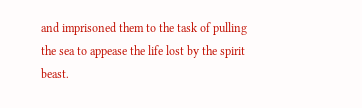and imprisoned them to the task of pulling the sea to appease the life lost by the spirit beast.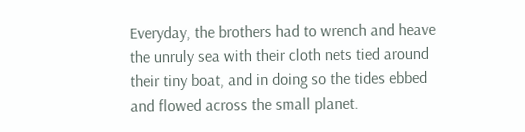Everyday, the brothers had to wrench and heave the unruly sea with their cloth nets tied around their tiny boat, and in doing so the tides ebbed and flowed across the small planet.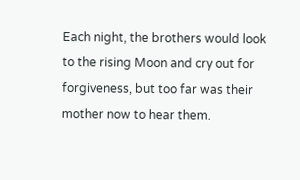Each night, the brothers would look to the rising Moon and cry out for forgiveness, but too far was their mother now to hear them.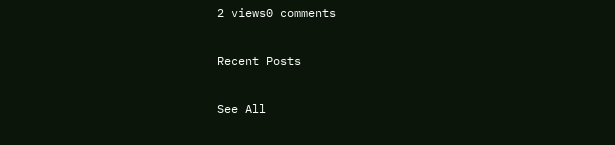2 views0 comments

Recent Posts

See All